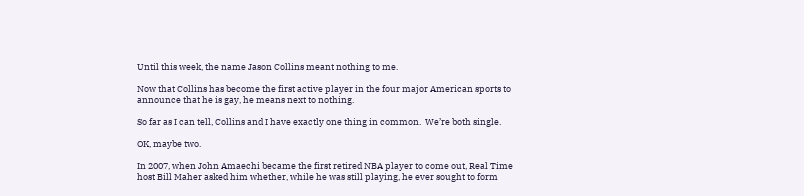Until this week, the name Jason Collins meant nothing to me.

Now that Collins has become the first active player in the four major American sports to announce that he is gay, he means next to nothing.

So far as I can tell, Collins and I have exactly one thing in common.  We’re both single.

OK, maybe two.

In 2007, when John Amaechi became the first retired NBA player to come out, Real Time host Bill Maher asked him whether, while he was still playing, he ever sought to form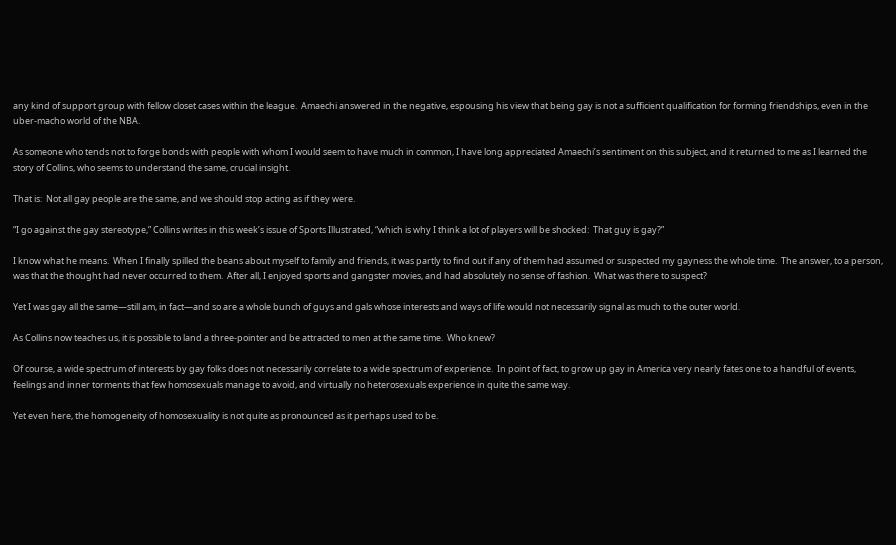any kind of support group with fellow closet cases within the league.  Amaechi answered in the negative, espousing his view that being gay is not a sufficient qualification for forming friendships, even in the uber-macho world of the NBA.

As someone who tends not to forge bonds with people with whom I would seem to have much in common, I have long appreciated Amaechi’s sentiment on this subject, and it returned to me as I learned the story of Collins, who seems to understand the same, crucial insight.

That is:  Not all gay people are the same, and we should stop acting as if they were.

“I go against the gay stereotype,” Collins writes in this week’s issue of Sports Illustrated, “which is why I think a lot of players will be shocked:  That guy is gay?”

I know what he means.  When I finally spilled the beans about myself to family and friends, it was partly to find out if any of them had assumed or suspected my gayness the whole time.  The answer, to a person, was that the thought had never occurred to them.  After all, I enjoyed sports and gangster movies, and had absolutely no sense of fashion.  What was there to suspect?

Yet I was gay all the same—still am, in fact—and so are a whole bunch of guys and gals whose interests and ways of life would not necessarily signal as much to the outer world.

As Collins now teaches us, it is possible to land a three-pointer and be attracted to men at the same time.  Who knew?

Of course, a wide spectrum of interests by gay folks does not necessarily correlate to a wide spectrum of experience.  In point of fact, to grow up gay in America very nearly fates one to a handful of events, feelings and inner torments that few homosexuals manage to avoid, and virtually no heterosexuals experience in quite the same way.

Yet even here, the homogeneity of homosexuality is not quite as pronounced as it perhaps used to be.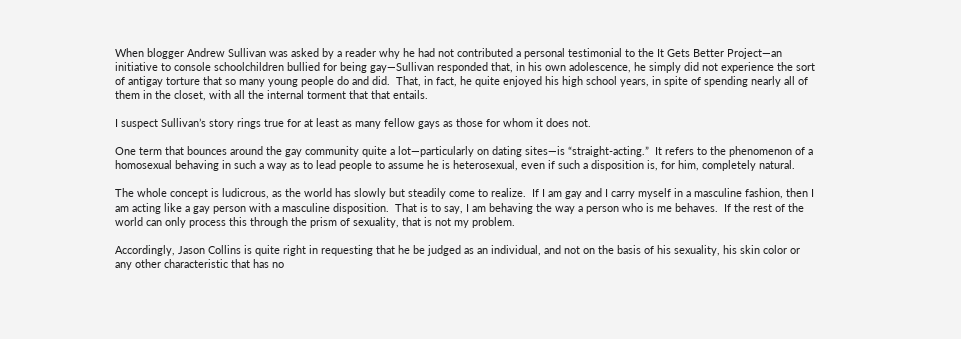When blogger Andrew Sullivan was asked by a reader why he had not contributed a personal testimonial to the It Gets Better Project—an initiative to console schoolchildren bullied for being gay—Sullivan responded that, in his own adolescence, he simply did not experience the sort of antigay torture that so many young people do and did.  That, in fact, he quite enjoyed his high school years, in spite of spending nearly all of them in the closet, with all the internal torment that that entails.

I suspect Sullivan’s story rings true for at least as many fellow gays as those for whom it does not.

One term that bounces around the gay community quite a lot—particularly on dating sites—is “straight-acting.”  It refers to the phenomenon of a homosexual behaving in such a way as to lead people to assume he is heterosexual, even if such a disposition is, for him, completely natural.

The whole concept is ludicrous, as the world has slowly but steadily come to realize.  If I am gay and I carry myself in a masculine fashion, then I am acting like a gay person with a masculine disposition.  That is to say, I am behaving the way a person who is me behaves.  If the rest of the world can only process this through the prism of sexuality, that is not my problem.

Accordingly, Jason Collins is quite right in requesting that he be judged as an individual, and not on the basis of his sexuality, his skin color or any other characteristic that has no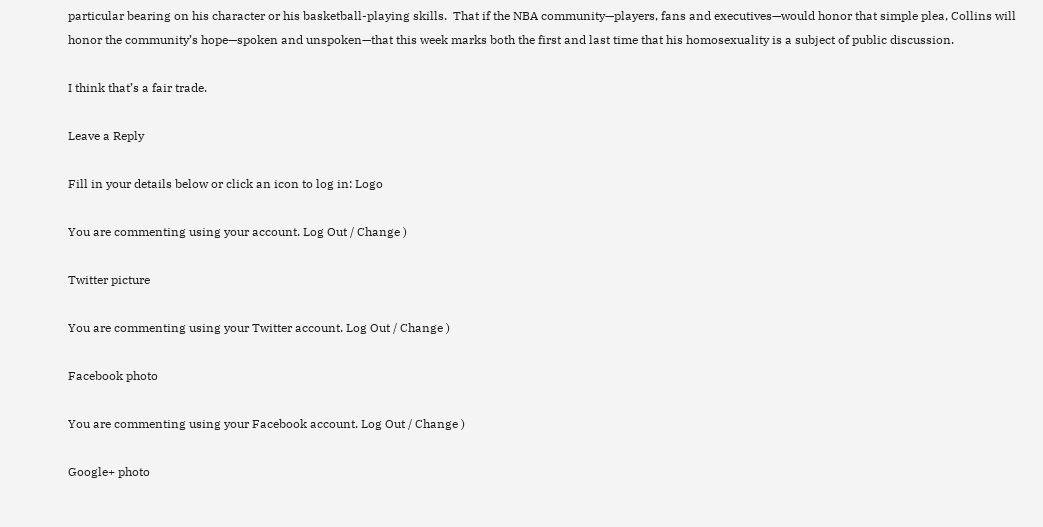particular bearing on his character or his basketball-playing skills.  That if the NBA community—players, fans and executives—would honor that simple plea, Collins will honor the community’s hope—spoken and unspoken—that this week marks both the first and last time that his homosexuality is a subject of public discussion.

I think that’s a fair trade.

Leave a Reply

Fill in your details below or click an icon to log in: Logo

You are commenting using your account. Log Out / Change )

Twitter picture

You are commenting using your Twitter account. Log Out / Change )

Facebook photo

You are commenting using your Facebook account. Log Out / Change )

Google+ photo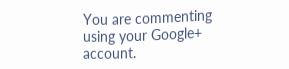You are commenting using your Google+ account.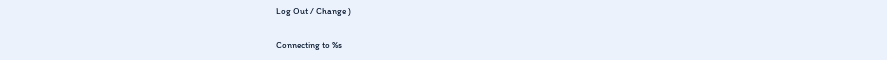Log Out / Change )

Connecting to %s